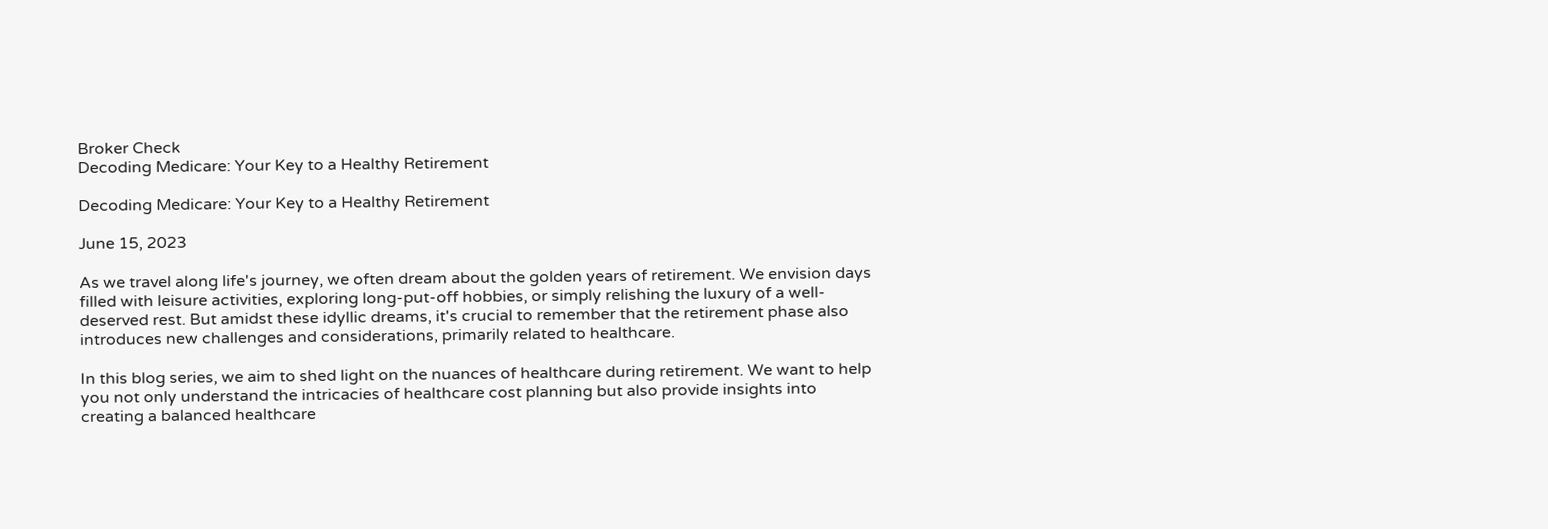Broker Check
Decoding Medicare: Your Key to a Healthy Retirement

Decoding Medicare: Your Key to a Healthy Retirement

June 15, 2023

As we travel along life's journey, we often dream about the golden years of retirement. We envision days filled with leisure activities, exploring long-put-off hobbies, or simply relishing the luxury of a well-deserved rest. But amidst these idyllic dreams, it's crucial to remember that the retirement phase also introduces new challenges and considerations, primarily related to healthcare.

In this blog series, we aim to shed light on the nuances of healthcare during retirement. We want to help you not only understand the intricacies of healthcare cost planning but also provide insights into creating a balanced healthcare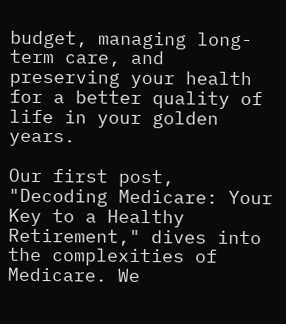budget, managing long-term care, and preserving your health for a better quality of life in your golden years.

Our first post, "Decoding Medicare: Your Key to a Healthy Retirement," dives into the complexities of Medicare. We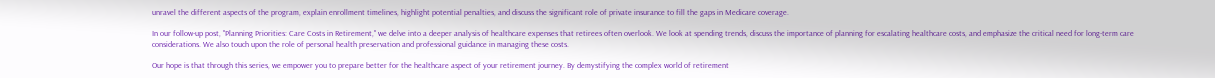unravel the different aspects of the program, explain enrollment timelines, highlight potential penalties, and discuss the significant role of private insurance to fill the gaps in Medicare coverage.

In our follow-up post, "Planning Priorities: Care Costs in Retirement," we delve into a deeper analysis of healthcare expenses that retirees often overlook. We look at spending trends, discuss the importance of planning for escalating healthcare costs, and emphasize the critical need for long-term care considerations. We also touch upon the role of personal health preservation and professional guidance in managing these costs.

Our hope is that through this series, we empower you to prepare better for the healthcare aspect of your retirement journey. By demystifying the complex world of retirement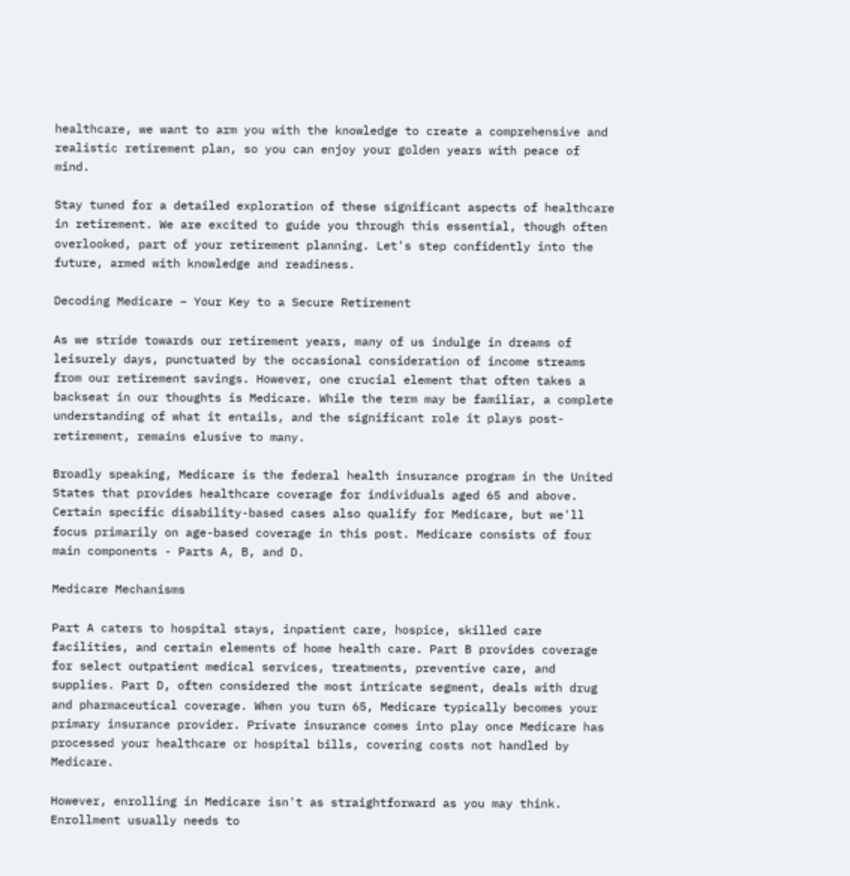healthcare, we want to arm you with the knowledge to create a comprehensive and realistic retirement plan, so you can enjoy your golden years with peace of mind.

Stay tuned for a detailed exploration of these significant aspects of healthcare in retirement. We are excited to guide you through this essential, though often overlooked, part of your retirement planning. Let's step confidently into the future, armed with knowledge and readiness.

Decoding Medicare – Your Key to a Secure Retirement

As we stride towards our retirement years, many of us indulge in dreams of leisurely days, punctuated by the occasional consideration of income streams from our retirement savings. However, one crucial element that often takes a backseat in our thoughts is Medicare. While the term may be familiar, a complete understanding of what it entails, and the significant role it plays post-retirement, remains elusive to many.

Broadly speaking, Medicare is the federal health insurance program in the United States that provides healthcare coverage for individuals aged 65 and above. Certain specific disability-based cases also qualify for Medicare, but we'll focus primarily on age-based coverage in this post. Medicare consists of four main components - Parts A, B, and D.

Medicare Mechanisms

Part A caters to hospital stays, inpatient care, hospice, skilled care facilities, and certain elements of home health care. Part B provides coverage for select outpatient medical services, treatments, preventive care, and supplies. Part D, often considered the most intricate segment, deals with drug and pharmaceutical coverage. When you turn 65, Medicare typically becomes your primary insurance provider. Private insurance comes into play once Medicare has processed your healthcare or hospital bills, covering costs not handled by Medicare.

However, enrolling in Medicare isn't as straightforward as you may think. Enrollment usually needs to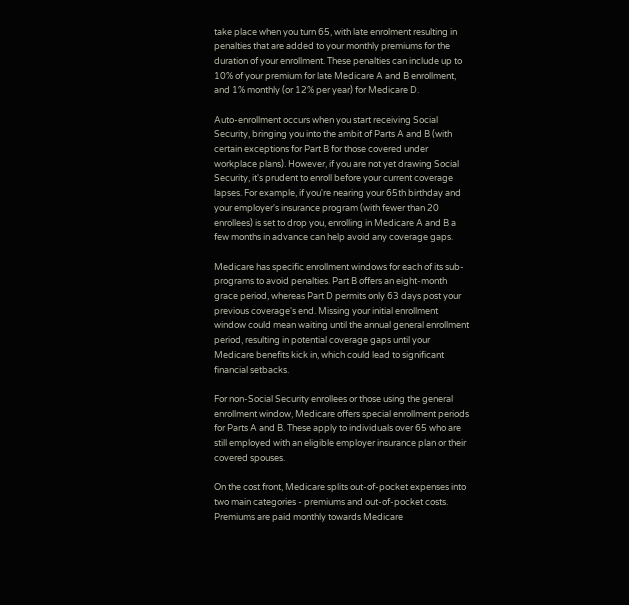take place when you turn 65, with late enrolment resulting in penalties that are added to your monthly premiums for the duration of your enrollment. These penalties can include up to 10% of your premium for late Medicare A and B enrollment, and 1% monthly (or 12% per year) for Medicare D.

Auto-enrollment occurs when you start receiving Social Security, bringing you into the ambit of Parts A and B (with certain exceptions for Part B for those covered under workplace plans). However, if you are not yet drawing Social Security, it's prudent to enroll before your current coverage lapses. For example, if you're nearing your 65th birthday and your employer's insurance program (with fewer than 20 enrollees) is set to drop you, enrolling in Medicare A and B a few months in advance can help avoid any coverage gaps.

Medicare has specific enrollment windows for each of its sub-programs to avoid penalties. Part B offers an eight-month grace period, whereas Part D permits only 63 days post your previous coverage's end. Missing your initial enrollment window could mean waiting until the annual general enrollment period, resulting in potential coverage gaps until your Medicare benefits kick in, which could lead to significant financial setbacks.

For non-Social Security enrollees or those using the general enrollment window, Medicare offers special enrollment periods for Parts A and B. These apply to individuals over 65 who are still employed with an eligible employer insurance plan or their covered spouses.

On the cost front, Medicare splits out-of-pocket expenses into two main categories - premiums and out-of-pocket costs. Premiums are paid monthly towards Medicare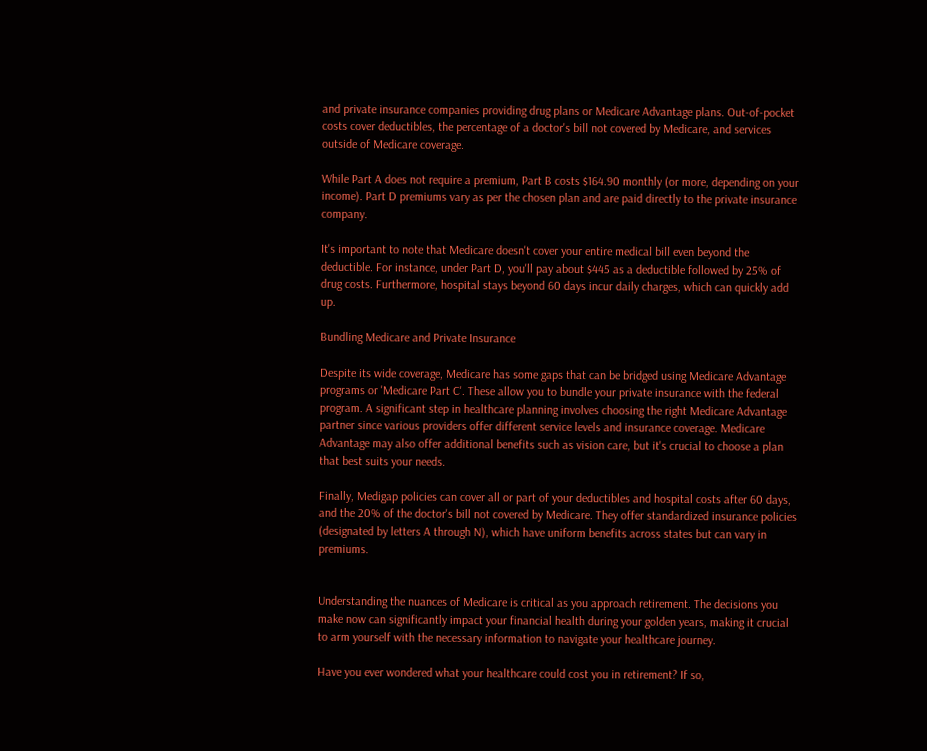and private insurance companies providing drug plans or Medicare Advantage plans. Out-of-pocket costs cover deductibles, the percentage of a doctor's bill not covered by Medicare, and services outside of Medicare coverage.

While Part A does not require a premium, Part B costs $164.90 monthly (or more, depending on your income). Part D premiums vary as per the chosen plan and are paid directly to the private insurance company.

It's important to note that Medicare doesn't cover your entire medical bill even beyond the deductible. For instance, under Part D, you'll pay about $445 as a deductible followed by 25% of drug costs. Furthermore, hospital stays beyond 60 days incur daily charges, which can quickly add up.

Bundling Medicare and Private Insurance

Despite its wide coverage, Medicare has some gaps that can be bridged using Medicare Advantage programs or 'Medicare Part C'. These allow you to bundle your private insurance with the federal program. A significant step in healthcare planning involves choosing the right Medicare Advantage partner since various providers offer different service levels and insurance coverage. Medicare Advantage may also offer additional benefits such as vision care, but it's crucial to choose a plan that best suits your needs.

Finally, Medigap policies can cover all or part of your deductibles and hospital costs after 60 days, and the 20% of the doctor's bill not covered by Medicare. They offer standardized insurance policies (designated by letters A through N), which have uniform benefits across states but can vary in premiums.


Understanding the nuances of Medicare is critical as you approach retirement. The decisions you make now can significantly impact your financial health during your golden years, making it crucial to arm yourself with the necessary information to navigate your healthcare journey.

Have you ever wondered what your healthcare could cost you in retirement? If so,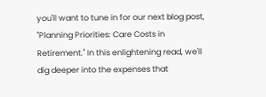you'll want to tune in for our next blog post, "Planning Priorities: Care Costs in Retirement." In this enlightening read, we'll dig deeper into the expenses that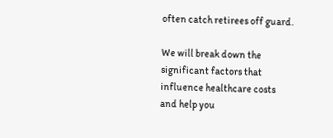often catch retirees off guard.

We will break down the significant factors that influence healthcare costs and help you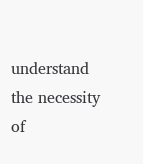understand the necessity of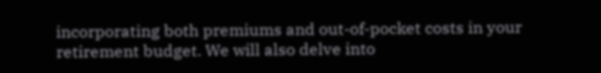incorporating both premiums and out-of-pocket costs in your retirement budget. We will also delve into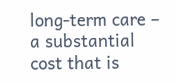long-term care – a substantial cost that is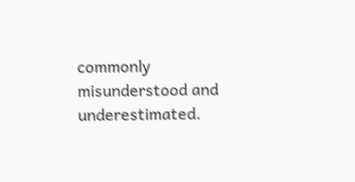commonly misunderstood and underestimated.